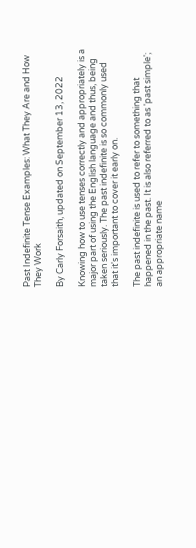Past Indefinite Tense Examples: What They Are and How They Work

By Carly Forsaith, updated on September 13, 2022

Knowing how to use tenses correctly and appropriately is a major part of using the English language and thus, being taken seriously. The past indefinite is so commonly used that it's important to cover it early on.

The past indefinite is used to refer to something that happened in the past. It is also referred to as 'past simple'; an appropriate name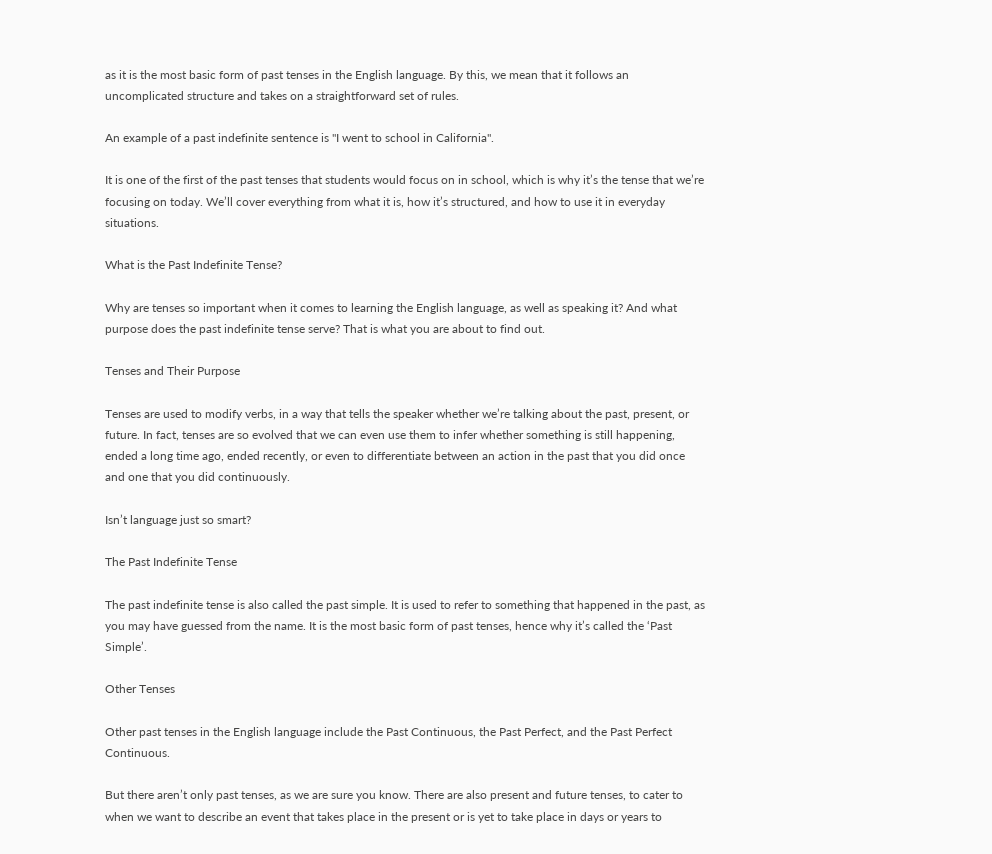as it is the most basic form of past tenses in the English language. By this, we mean that it follows an uncomplicated structure and takes on a straightforward set of rules.

An example of a past indefinite sentence is "I went to school in California".

It is one of the first of the past tenses that students would focus on in school, which is why it’s the tense that we’re focusing on today. We’ll cover everything from what it is, how it’s structured, and how to use it in everyday situations.

What is the Past Indefinite Tense?

Why are tenses so important when it comes to learning the English language, as well as speaking it? And what purpose does the past indefinite tense serve? That is what you are about to find out.

Tenses and Their Purpose

Tenses are used to modify verbs, in a way that tells the speaker whether we’re talking about the past, present, or future. In fact, tenses are so evolved that we can even use them to infer whether something is still happening, ended a long time ago, ended recently, or even to differentiate between an action in the past that you did once and one that you did continuously.

Isn’t language just so smart?

The Past Indefinite Tense

The past indefinite tense is also called the past simple. It is used to refer to something that happened in the past, as you may have guessed from the name. It is the most basic form of past tenses, hence why it’s called the ‘Past Simple’.

Other Tenses

Other past tenses in the English language include the Past Continuous, the Past Perfect, and the Past Perfect Continuous.

But there aren’t only past tenses, as we are sure you know. There are also present and future tenses, to cater to when we want to describe an event that takes place in the present or is yet to take place in days or years to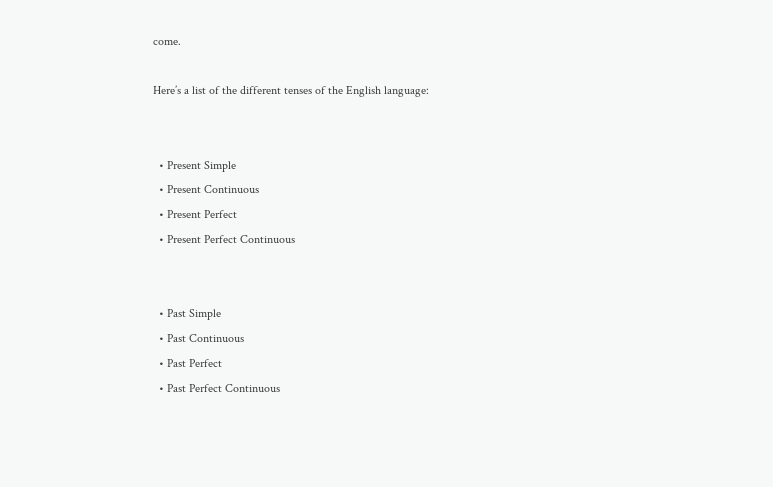come.

Here’s a list of the different tenses of the English language:


  • Present Simple
  • Present Continuous
  • Present Perfect
  • Present Perfect Continuous


  • Past Simple
  • Past Continuous
  • Past Perfect
  • Past Perfect Continuous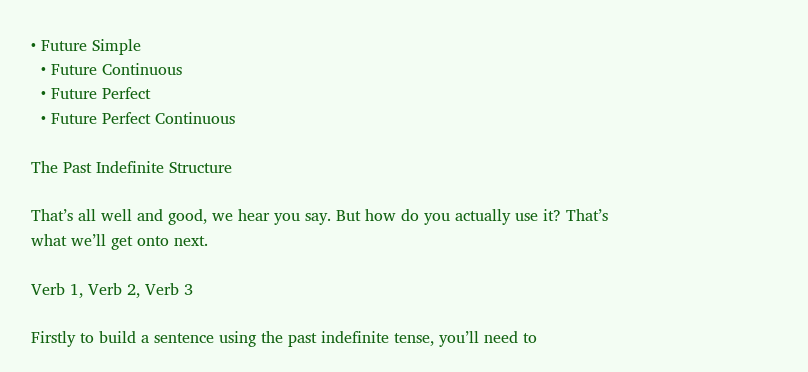• Future Simple
  • Future Continuous
  • Future Perfect
  • Future Perfect Continuous

The Past Indefinite Structure

That’s all well and good, we hear you say. But how do you actually use it? That’s what we’ll get onto next.

Verb 1, Verb 2, Verb 3

Firstly to build a sentence using the past indefinite tense, you’ll need to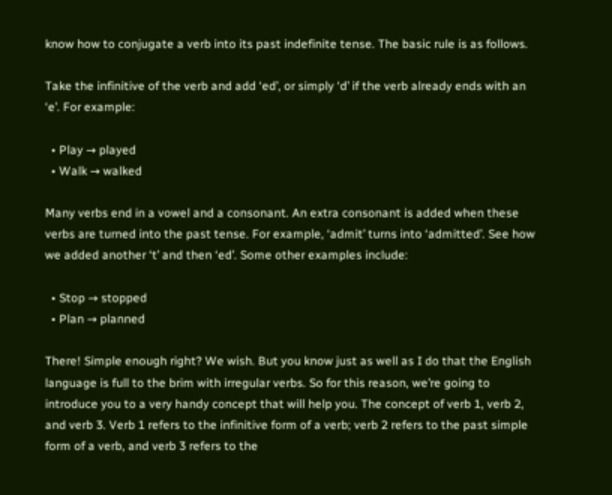know how to conjugate a verb into its past indefinite tense. The basic rule is as follows.

Take the infinitive of the verb and add ‘ed’, or simply ‘d’ if the verb already ends with an ‘e’. For example:

  • Play → played
  • Walk → walked

Many verbs end in a vowel and a consonant. An extra consonant is added when these verbs are turned into the past tense. For example, ‘admit’ turns into ‘admitted’. See how we added another ‘t’ and then ‘ed’. Some other examples include:

  • Stop → stopped
  • Plan → planned

There! Simple enough right? We wish. But you know just as well as I do that the English language is full to the brim with irregular verbs. So for this reason, we’re going to introduce you to a very handy concept that will help you. The concept of verb 1, verb 2, and verb 3. Verb 1 refers to the infinitive form of a verb; verb 2 refers to the past simple form of a verb, and verb 3 refers to the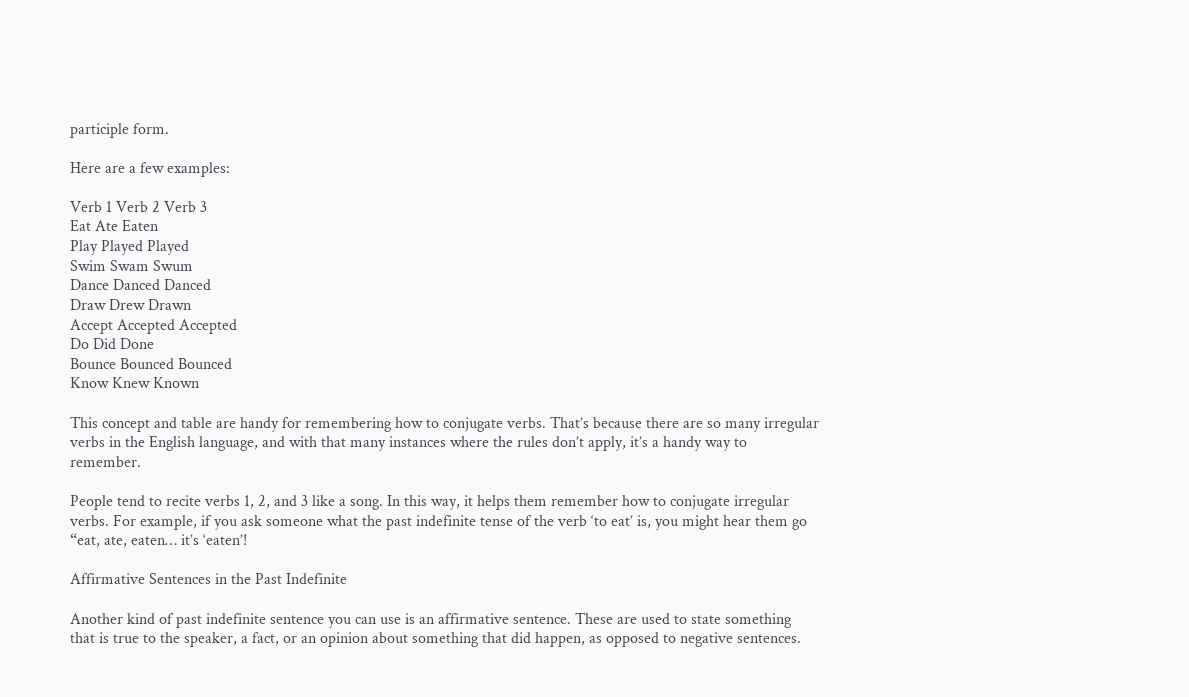participle form.

Here are a few examples:

Verb 1 Verb 2 Verb 3
Eat Ate Eaten
Play Played Played
Swim Swam Swum
Dance Danced Danced
Draw Drew Drawn
Accept Accepted Accepted
Do Did Done
Bounce Bounced Bounced
Know Knew Known

This concept and table are handy for remembering how to conjugate verbs. That’s because there are so many irregular verbs in the English language, and with that many instances where the rules don’t apply, it’s a handy way to remember.

People tend to recite verbs 1, 2, and 3 like a song. In this way, it helps them remember how to conjugate irregular verbs. For example, if you ask someone what the past indefinite tense of the verb ‘to eat’ is, you might hear them go “eat, ate, eaten… it’s ‘eaten’!

Affirmative Sentences in the Past Indefinite

Another kind of past indefinite sentence you can use is an affirmative sentence. These are used to state something that is true to the speaker, a fact, or an opinion about something that did happen, as opposed to negative sentences.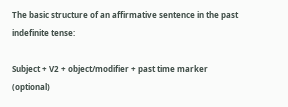The basic structure of an affirmative sentence in the past indefinite tense:

Subject + V2 + object/modifier + past time marker (optional)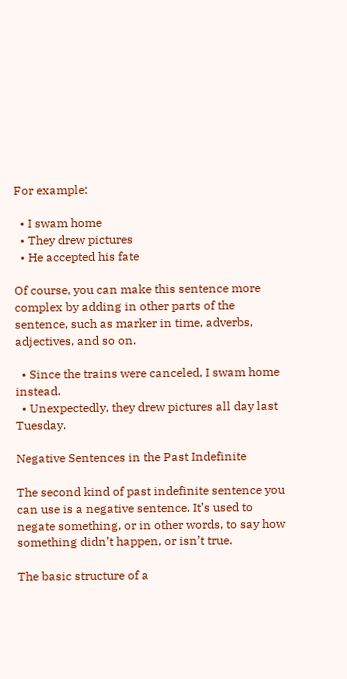For example:

  • I swam home
  • They drew pictures
  • He accepted his fate

Of course, you can make this sentence more complex by adding in other parts of the sentence, such as marker in time, adverbs, adjectives, and so on.

  • Since the trains were canceled, I swam home instead.
  • Unexpectedly, they drew pictures all day last Tuesday.

Negative Sentences in the Past Indefinite

The second kind of past indefinite sentence you can use is a negative sentence. It’s used to negate something, or in other words, to say how something didn’t happen, or isn’t true.

The basic structure of a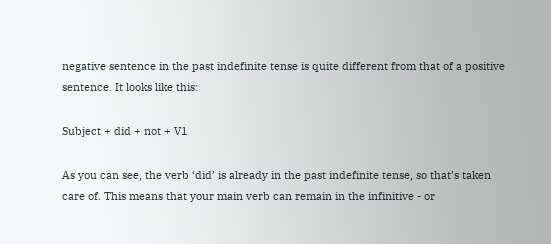negative sentence in the past indefinite tense is quite different from that of a positive sentence. It looks like this:

Subject + did + not + V1

As you can see, the verb ‘did’ is already in the past indefinite tense, so that’s taken care of. This means that your main verb can remain in the infinitive - or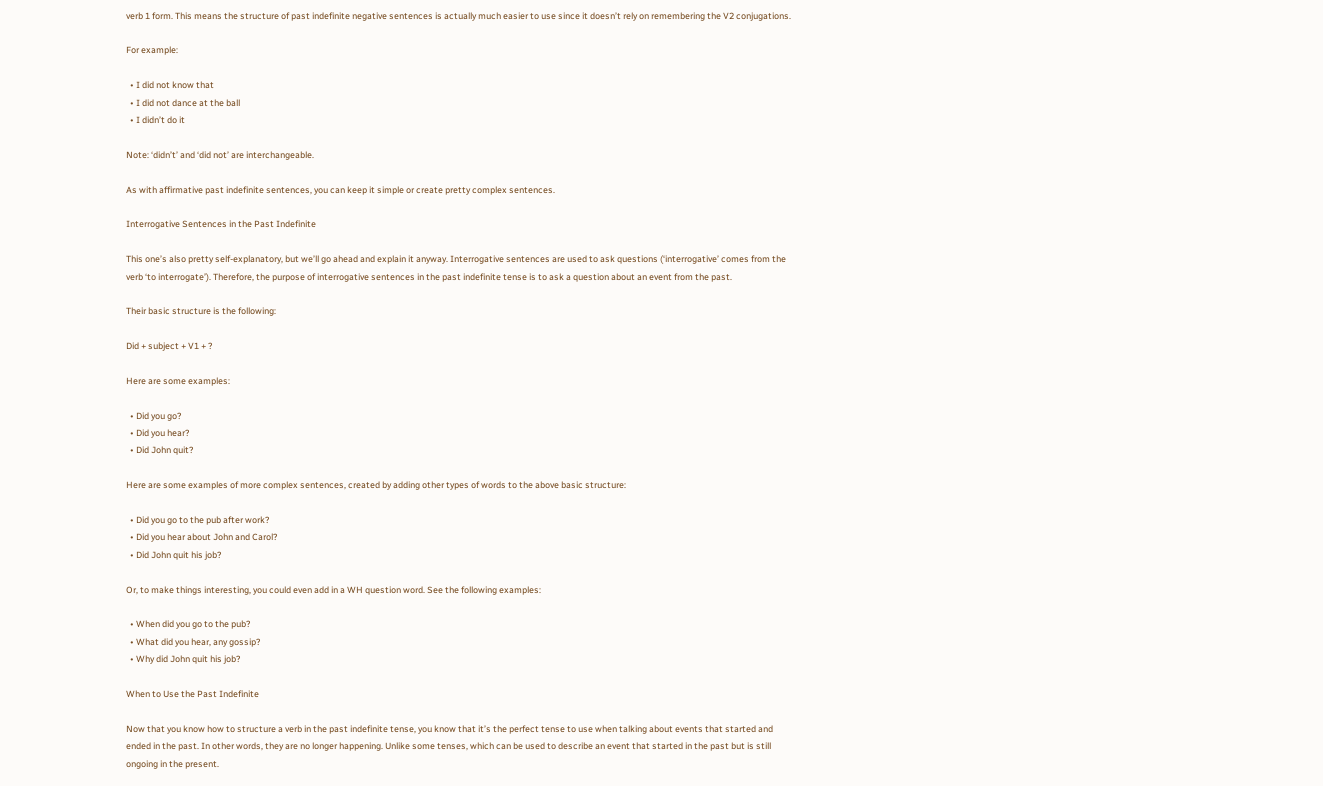verb 1 form. This means the structure of past indefinite negative sentences is actually much easier to use since it doesn’t rely on remembering the V2 conjugations.

For example:

  • I did not know that
  • I did not dance at the ball
  • I didn’t do it

Note: ‘didn’t’ and ‘did not’ are interchangeable.

As with affirmative past indefinite sentences, you can keep it simple or create pretty complex sentences.

Interrogative Sentences in the Past Indefinite

This one’s also pretty self-explanatory, but we’ll go ahead and explain it anyway. Interrogative sentences are used to ask questions (‘interrogative’ comes from the verb ‘to interrogate’). Therefore, the purpose of interrogative sentences in the past indefinite tense is to ask a question about an event from the past.

Their basic structure is the following:

Did + subject + V1 + ?

Here are some examples:

  • Did you go?
  • Did you hear?
  • Did John quit?

Here are some examples of more complex sentences, created by adding other types of words to the above basic structure:

  • Did you go to the pub after work?
  • Did you hear about John and Carol?
  • Did John quit his job?

Or, to make things interesting, you could even add in a WH question word. See the following examples:

  • When did you go to the pub?
  • What did you hear, any gossip?
  • Why did John quit his job?

When to Use the Past Indefinite

Now that you know how to structure a verb in the past indefinite tense, you know that it’s the perfect tense to use when talking about events that started and ended in the past. In other words, they are no longer happening. Unlike some tenses, which can be used to describe an event that started in the past but is still ongoing in the present.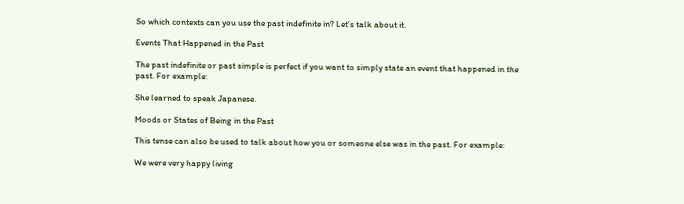So which contexts can you use the past indefinite in? Let’s talk about it.

Events That Happened in the Past

The past indefinite or past simple is perfect if you want to simply state an event that happened in the past. For example:

She learned to speak Japanese.

Moods or States of Being in the Past

This tense can also be used to talk about how you or someone else was in the past. For example:

We were very happy living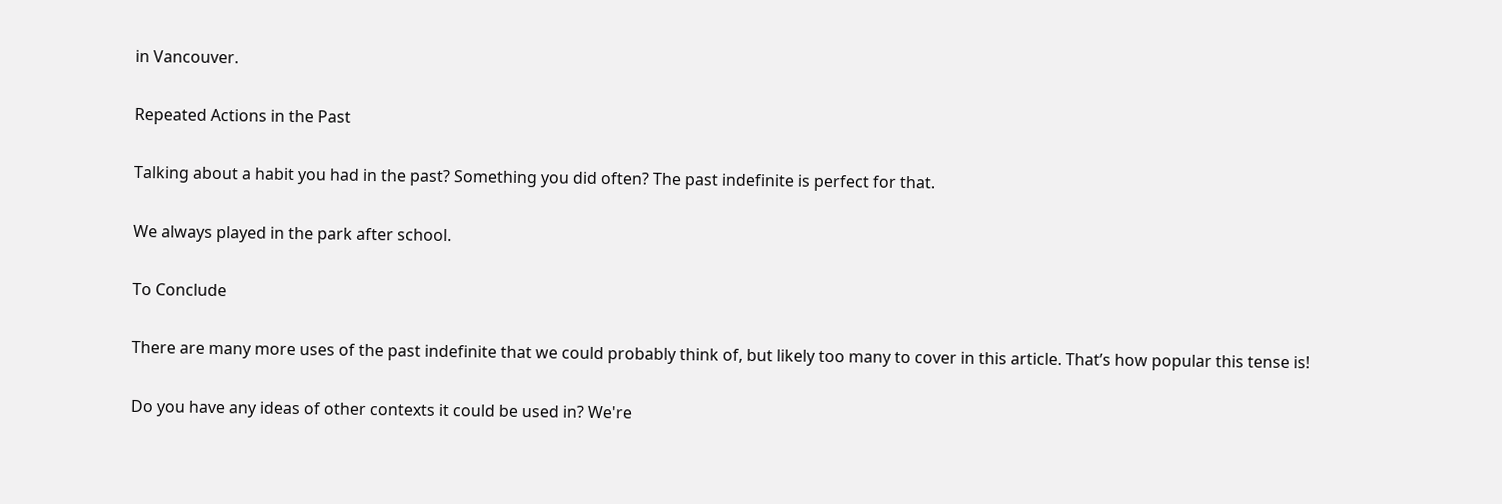in Vancouver.

Repeated Actions in the Past

Talking about a habit you had in the past? Something you did often? The past indefinite is perfect for that.

We always played in the park after school.

To Conclude

There are many more uses of the past indefinite that we could probably think of, but likely too many to cover in this article. That’s how popular this tense is!

Do you have any ideas of other contexts it could be used in? We're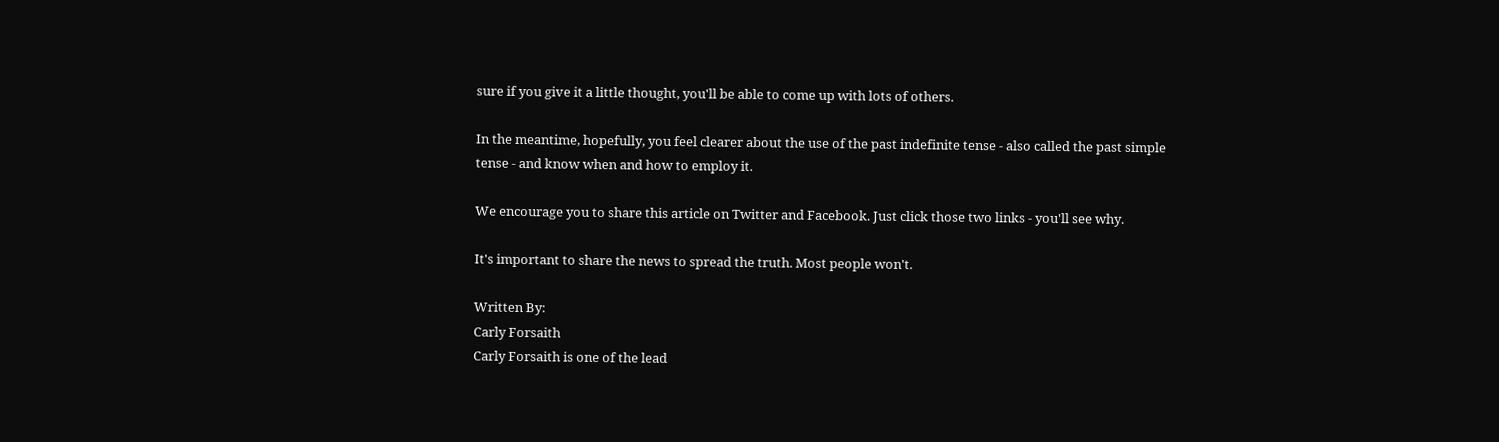sure if you give it a little thought, you'll be able to come up with lots of others.

In the meantime, hopefully, you feel clearer about the use of the past indefinite tense - also called the past simple tense - and know when and how to employ it.

We encourage you to share this article on Twitter and Facebook. Just click those two links - you'll see why.

It's important to share the news to spread the truth. Most people won't.

Written By:
Carly Forsaith
Carly Forsaith is one of the lead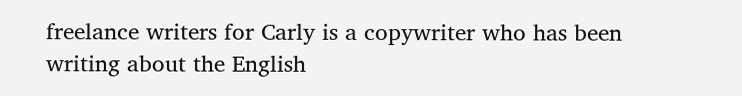freelance writers for Carly is a copywriter who has been writing about the English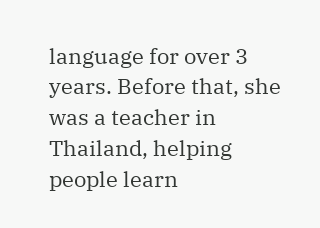language for over 3 years. Before that, she was a teacher in Thailand, helping people learn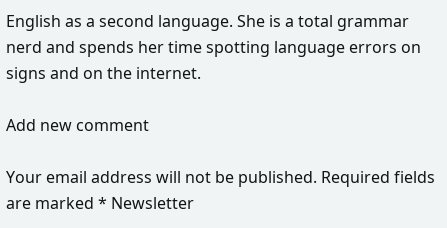English as a second language. She is a total grammar nerd and spends her time spotting language errors on signs and on the internet.

Add new comment

Your email address will not be published. Required fields are marked * Newsletter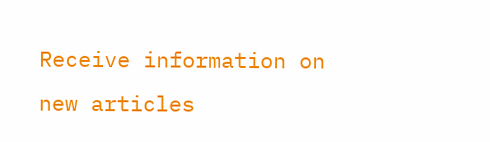Receive information on
new articles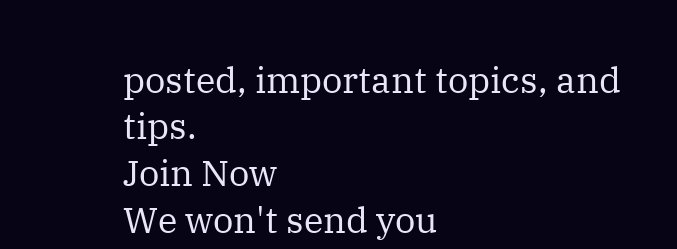posted, important topics, and tips.
Join Now
We won't send you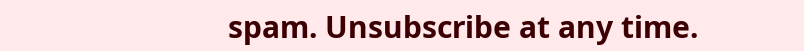spam. Unsubscribe at any time.